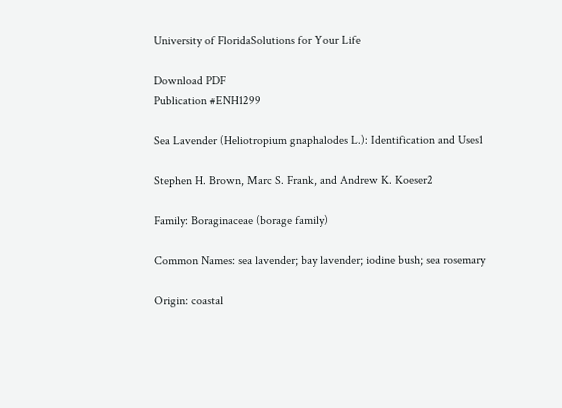University of FloridaSolutions for Your Life

Download PDF
Publication #ENH1299

Sea Lavender (Heliotropium gnaphalodes L.): Identification and Uses1

Stephen H. Brown, Marc S. Frank, and Andrew K. Koeser2

Family: Boraginaceae (borage family)

Common Names: sea lavender; bay lavender; iodine bush; sea rosemary

Origin: coastal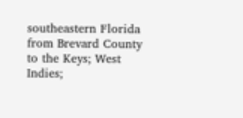southeastern Florida from Brevard County to the Keys; West Indies;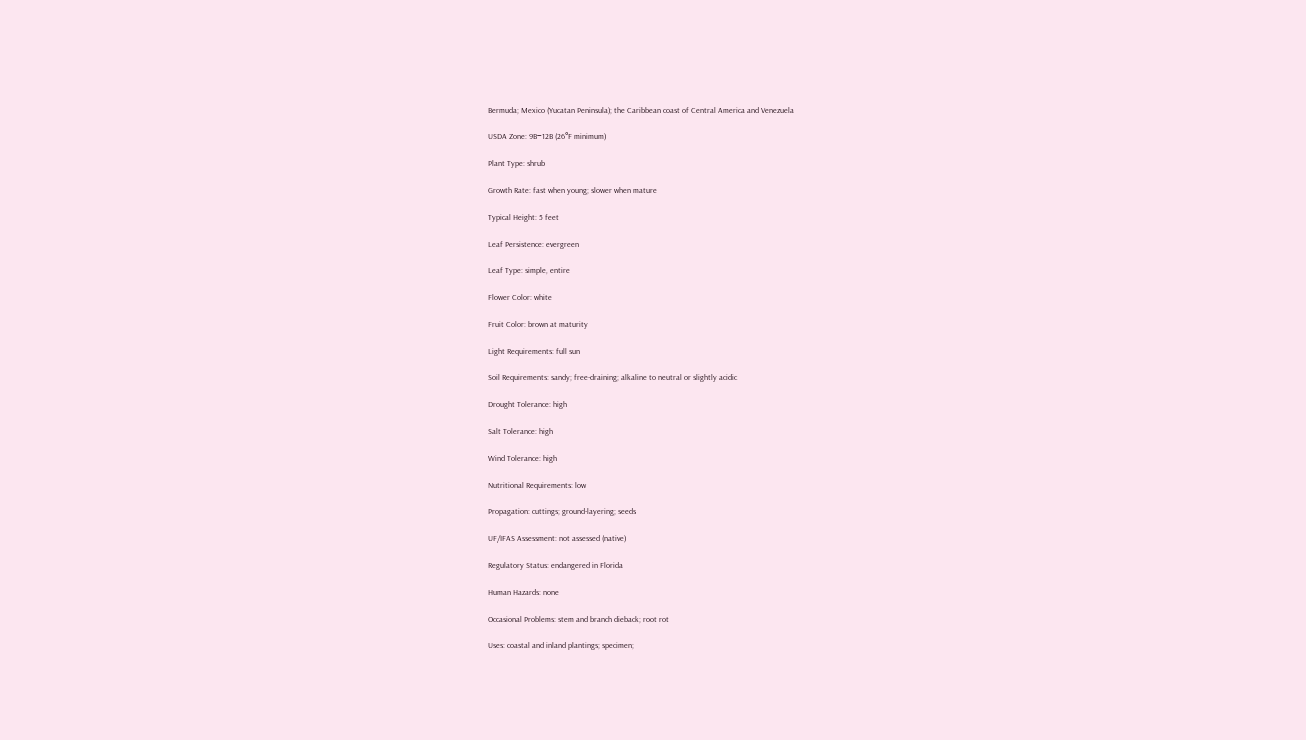Bermuda; Mexico (Yucatan Peninsula); the Caribbean coast of Central America and Venezuela

USDA Zone: 9B‒12B (26°F minimum)

Plant Type: shrub

Growth Rate: fast when young; slower when mature

Typical Height: 5 feet

Leaf Persistence: evergreen

Leaf Type: simple, entire

Flower Color: white

Fruit Color: brown at maturity

Light Requirements: full sun

Soil Requirements: sandy; free-draining; alkaline to neutral or slightly acidic

Drought Tolerance: high

Salt Tolerance: high

Wind Tolerance: high

Nutritional Requirements: low

Propagation: cuttings; ground-layering; seeds

UF/IFAS Assessment: not assessed (native)

Regulatory Status: endangered in Florida

Human Hazards: none

Occasional Problems: stem and branch dieback; root rot

Uses: coastal and inland plantings; specimen;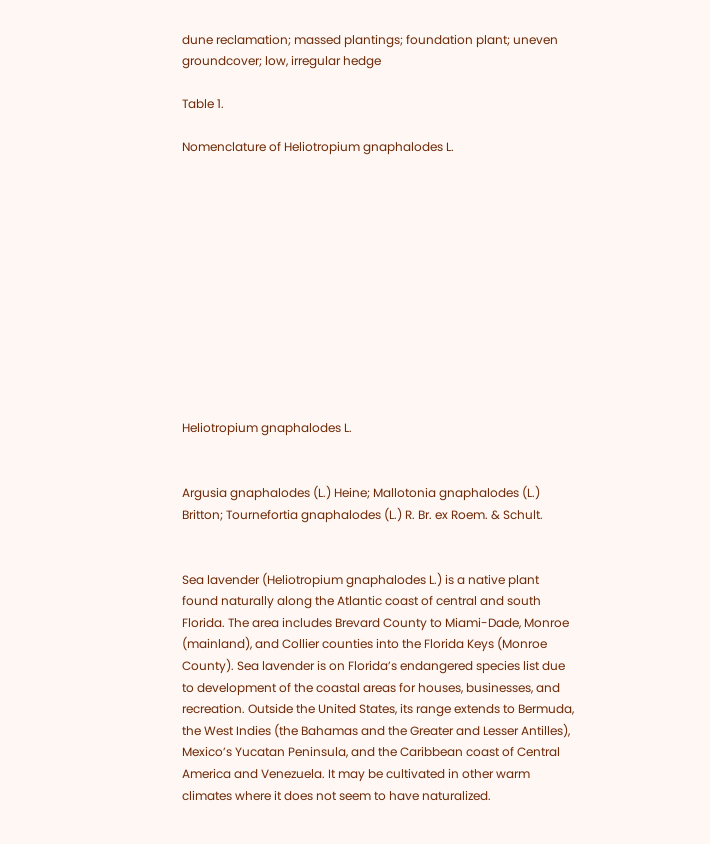dune reclamation; massed plantings; foundation plant; uneven groundcover; low, irregular hedge

Table 1.

Nomenclature of Heliotropium gnaphalodes L.












Heliotropium gnaphalodes L.


Argusia gnaphalodes (L.) Heine; Mallotonia gnaphalodes (L.) Britton; Tournefortia gnaphalodes (L.) R. Br. ex Roem. & Schult.


Sea lavender (Heliotropium gnaphalodes L.) is a native plant found naturally along the Atlantic coast of central and south Florida. The area includes Brevard County to Miami-Dade, Monroe (mainland), and Collier counties into the Florida Keys (Monroe County). Sea lavender is on Florida’s endangered species list due to development of the coastal areas for houses, businesses, and recreation. Outside the United States, its range extends to Bermuda, the West Indies (the Bahamas and the Greater and Lesser Antilles), Mexico’s Yucatan Peninsula, and the Caribbean coast of Central America and Venezuela. It may be cultivated in other warm climates where it does not seem to have naturalized.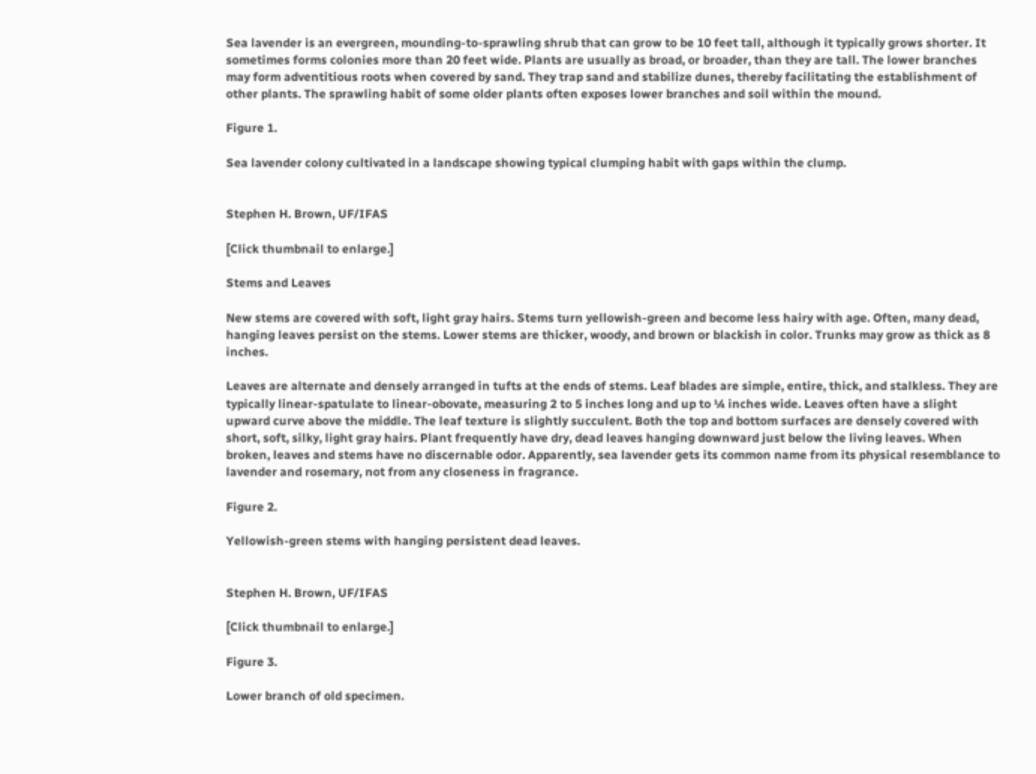Sea lavender is an evergreen, mounding-to-sprawling shrub that can grow to be 10 feet tall, although it typically grows shorter. It sometimes forms colonies more than 20 feet wide. Plants are usually as broad, or broader, than they are tall. The lower branches may form adventitious roots when covered by sand. They trap sand and stabilize dunes, thereby facilitating the establishment of other plants. The sprawling habit of some older plants often exposes lower branches and soil within the mound.

Figure 1.

Sea lavender colony cultivated in a landscape showing typical clumping habit with gaps within the clump.


Stephen H. Brown, UF/IFAS

[Click thumbnail to enlarge.]

Stems and Leaves

New stems are covered with soft, light gray hairs. Stems turn yellowish-green and become less hairy with age. Often, many dead, hanging leaves persist on the stems. Lower stems are thicker, woody, and brown or blackish in color. Trunks may grow as thick as 8 inches.

Leaves are alternate and densely arranged in tufts at the ends of stems. Leaf blades are simple, entire, thick, and stalkless. They are typically linear-spatulate to linear-obovate, measuring 2 to 5 inches long and up to ¼ inches wide. Leaves often have a slight upward curve above the middle. The leaf texture is slightly succulent. Both the top and bottom surfaces are densely covered with short, soft, silky, light gray hairs. Plant frequently have dry, dead leaves hanging downward just below the living leaves. When broken, leaves and stems have no discernable odor. Apparently, sea lavender gets its common name from its physical resemblance to lavender and rosemary, not from any closeness in fragrance.

Figure 2.

Yellowish-green stems with hanging persistent dead leaves.


Stephen H. Brown, UF/IFAS

[Click thumbnail to enlarge.]

Figure 3.

Lower branch of old specimen.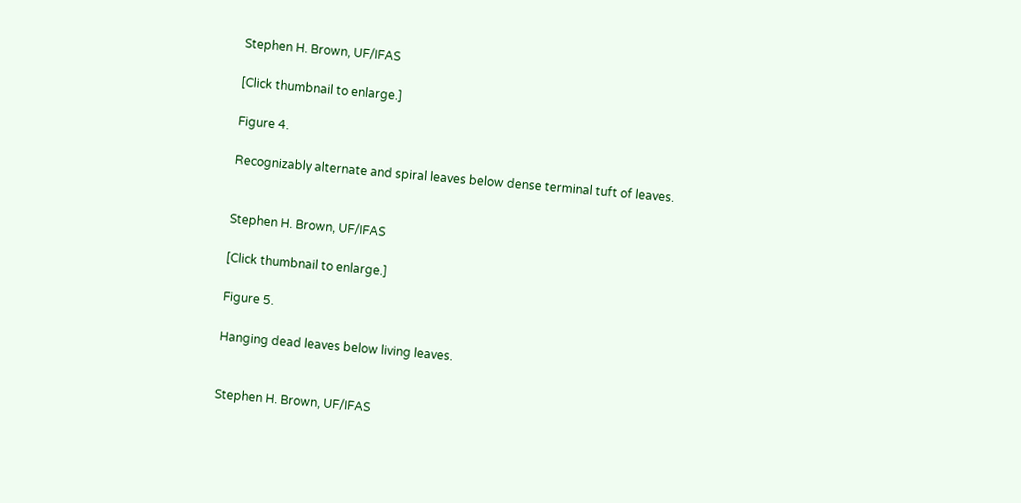Stephen H. Brown, UF/IFAS

[Click thumbnail to enlarge.]

Figure 4.

Recognizably alternate and spiral leaves below dense terminal tuft of leaves.


Stephen H. Brown, UF/IFAS

[Click thumbnail to enlarge.]

Figure 5.

Hanging dead leaves below living leaves.


Stephen H. Brown, UF/IFAS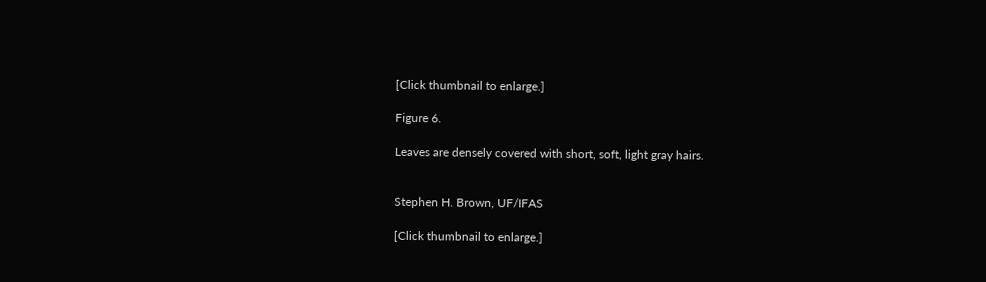[Click thumbnail to enlarge.]

Figure 6.

Leaves are densely covered with short, soft, light gray hairs.


Stephen H. Brown, UF/IFAS

[Click thumbnail to enlarge.]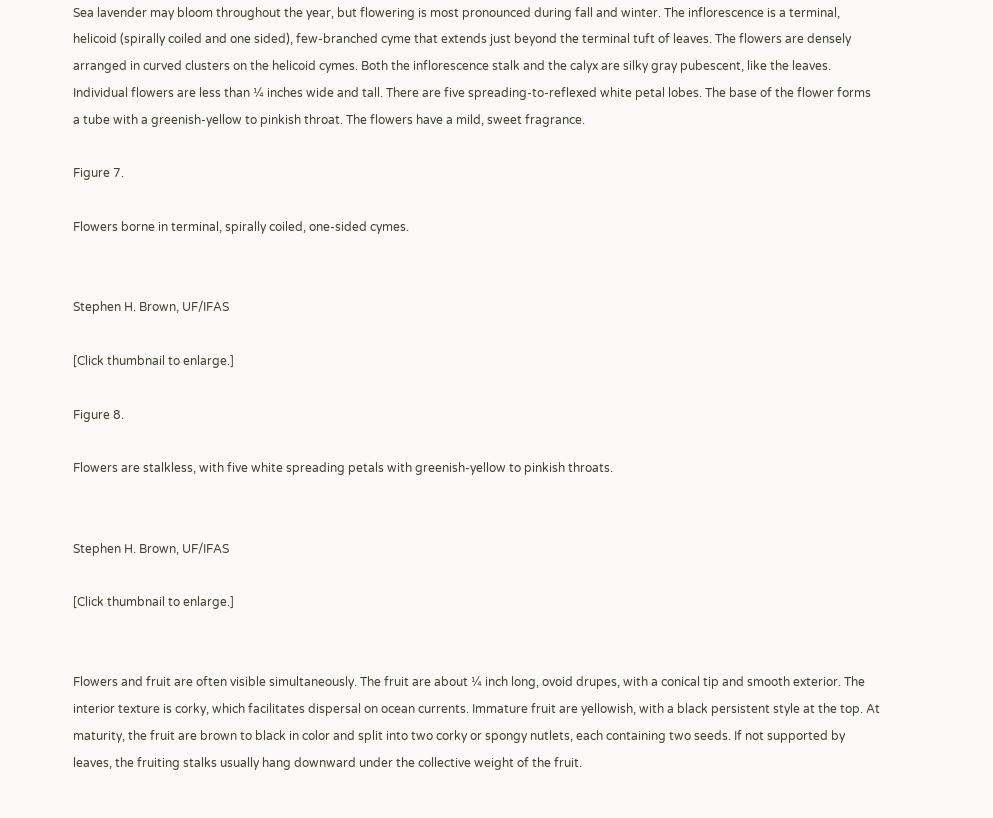Sea lavender may bloom throughout the year, but flowering is most pronounced during fall and winter. The inflorescence is a terminal, helicoid (spirally coiled and one sided), few-branched cyme that extends just beyond the terminal tuft of leaves. The flowers are densely arranged in curved clusters on the helicoid cymes. Both the inflorescence stalk and the calyx are silky gray pubescent, like the leaves. Individual flowers are less than ¼ inches wide and tall. There are five spreading-to-reflexed white petal lobes. The base of the flower forms a tube with a greenish-yellow to pinkish throat. The flowers have a mild, sweet fragrance.

Figure 7.

Flowers borne in terminal, spirally coiled, one-sided cymes.


Stephen H. Brown, UF/IFAS

[Click thumbnail to enlarge.]

Figure 8.

Flowers are stalkless, with five white spreading petals with greenish-yellow to pinkish throats.


Stephen H. Brown, UF/IFAS

[Click thumbnail to enlarge.]


Flowers and fruit are often visible simultaneously. The fruit are about ¼ inch long, ovoid drupes, with a conical tip and smooth exterior. The interior texture is corky, which facilitates dispersal on ocean currents. Immature fruit are yellowish, with a black persistent style at the top. At maturity, the fruit are brown to black in color and split into two corky or spongy nutlets, each containing two seeds. If not supported by leaves, the fruiting stalks usually hang downward under the collective weight of the fruit.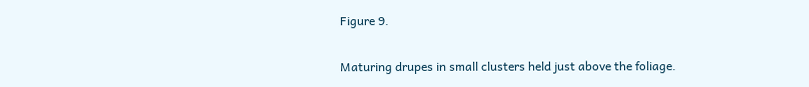Figure 9.

Maturing drupes in small clusters held just above the foliage.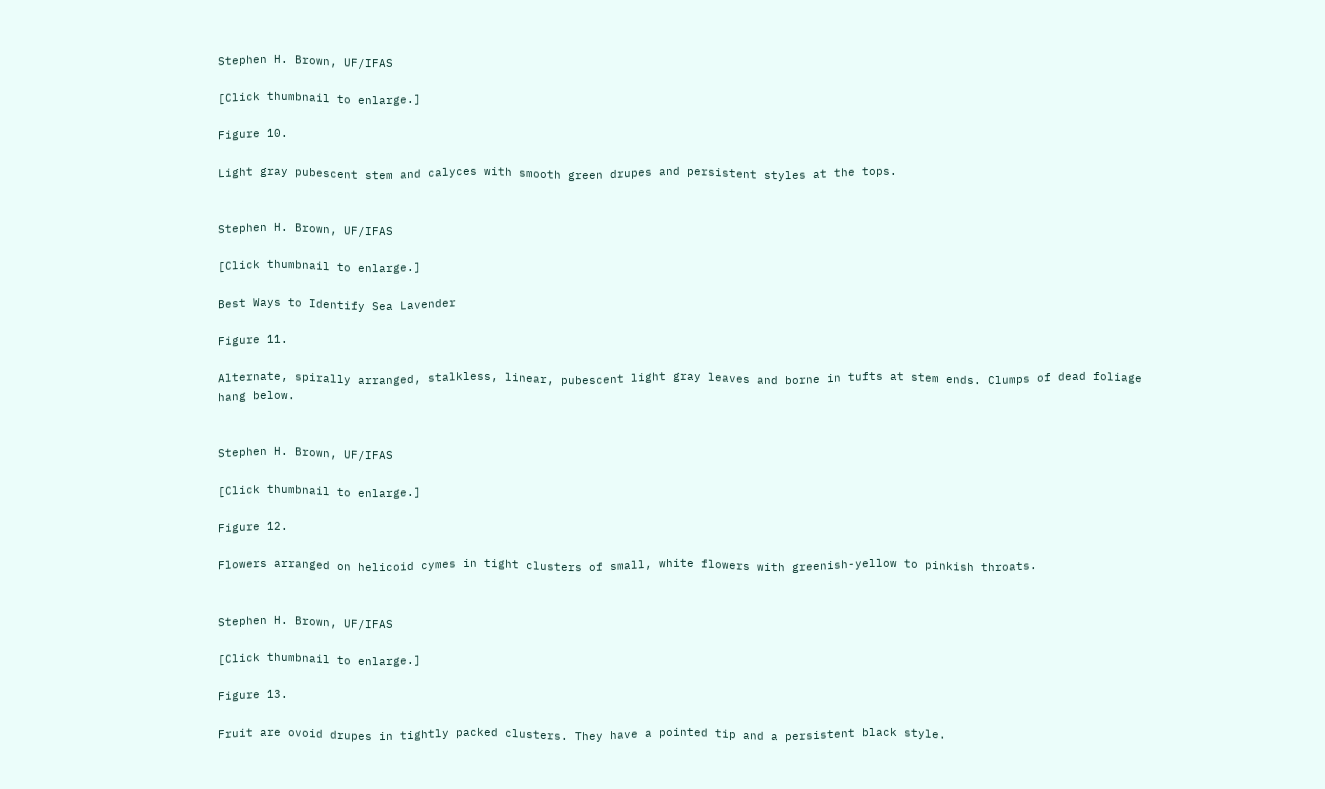Stephen H. Brown, UF/IFAS

[Click thumbnail to enlarge.]

Figure 10.

Light gray pubescent stem and calyces with smooth green drupes and persistent styles at the tops.


Stephen H. Brown, UF/IFAS

[Click thumbnail to enlarge.]

Best Ways to Identify Sea Lavender

Figure 11.

Alternate, spirally arranged, stalkless, linear, pubescent light gray leaves and borne in tufts at stem ends. Clumps of dead foliage hang below.


Stephen H. Brown, UF/IFAS

[Click thumbnail to enlarge.]

Figure 12.

Flowers arranged on helicoid cymes in tight clusters of small, white flowers with greenish-yellow to pinkish throats.


Stephen H. Brown, UF/IFAS

[Click thumbnail to enlarge.]

Figure 13.

Fruit are ovoid drupes in tightly packed clusters. They have a pointed tip and a persistent black style.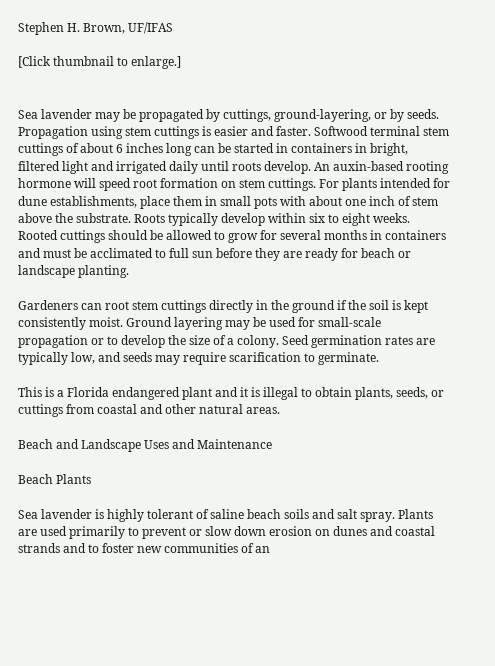Stephen H. Brown, UF/IFAS

[Click thumbnail to enlarge.]


Sea lavender may be propagated by cuttings, ground-layering, or by seeds. Propagation using stem cuttings is easier and faster. Softwood terminal stem cuttings of about 6 inches long can be started in containers in bright, filtered light and irrigated daily until roots develop. An auxin-based rooting hormone will speed root formation on stem cuttings. For plants intended for dune establishments, place them in small pots with about one inch of stem above the substrate. Roots typically develop within six to eight weeks. Rooted cuttings should be allowed to grow for several months in containers and must be acclimated to full sun before they are ready for beach or landscape planting.

Gardeners can root stem cuttings directly in the ground if the soil is kept consistently moist. Ground layering may be used for small-scale propagation or to develop the size of a colony. Seed germination rates are typically low, and seeds may require scarification to germinate.

This is a Florida endangered plant and it is illegal to obtain plants, seeds, or cuttings from coastal and other natural areas.

Beach and Landscape Uses and Maintenance

Beach Plants

Sea lavender is highly tolerant of saline beach soils and salt spray. Plants are used primarily to prevent or slow down erosion on dunes and coastal strands and to foster new communities of an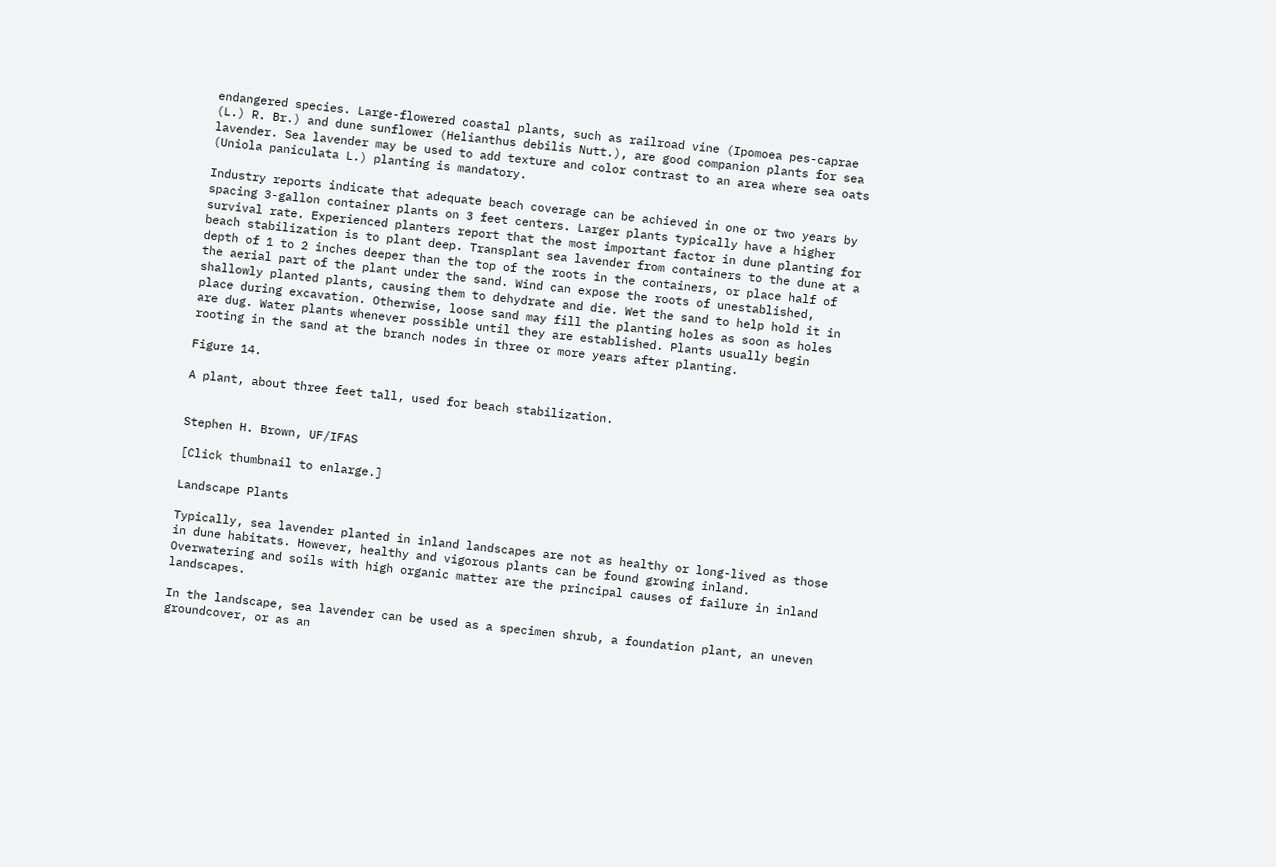endangered species. Large-flowered coastal plants, such as railroad vine (Ipomoea pes-caprae (L.) R. Br.) and dune sunflower (Helianthus debilis Nutt.), are good companion plants for sea lavender. Sea lavender may be used to add texture and color contrast to an area where sea oats (Uniola paniculata L.) planting is mandatory.

Industry reports indicate that adequate beach coverage can be achieved in one or two years by spacing 3-gallon container plants on 3 feet centers. Larger plants typically have a higher survival rate. Experienced planters report that the most important factor in dune planting for beach stabilization is to plant deep. Transplant sea lavender from containers to the dune at a depth of 1 to 2 inches deeper than the top of the roots in the containers, or place half of the aerial part of the plant under the sand. Wind can expose the roots of unestablished, shallowly planted plants, causing them to dehydrate and die. Wet the sand to help hold it in place during excavation. Otherwise, loose sand may fill the planting holes as soon as holes are dug. Water plants whenever possible until they are established. Plants usually begin rooting in the sand at the branch nodes in three or more years after planting.

Figure 14.

A plant, about three feet tall, used for beach stabilization.


Stephen H. Brown, UF/IFAS

[Click thumbnail to enlarge.]

Landscape Plants

Typically, sea lavender planted in inland landscapes are not as healthy or long-lived as those in dune habitats. However, healthy and vigorous plants can be found growing inland. Overwatering and soils with high organic matter are the principal causes of failure in inland landscapes.

In the landscape, sea lavender can be used as a specimen shrub, a foundation plant, an uneven groundcover, or as an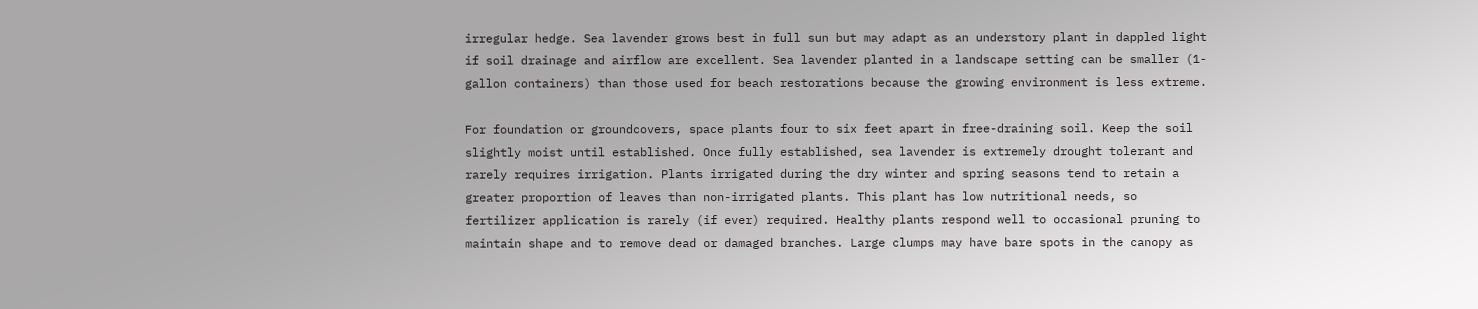irregular hedge. Sea lavender grows best in full sun but may adapt as an understory plant in dappled light if soil drainage and airflow are excellent. Sea lavender planted in a landscape setting can be smaller (1-gallon containers) than those used for beach restorations because the growing environment is less extreme.

For foundation or groundcovers, space plants four to six feet apart in free-draining soil. Keep the soil slightly moist until established. Once fully established, sea lavender is extremely drought tolerant and rarely requires irrigation. Plants irrigated during the dry winter and spring seasons tend to retain a greater proportion of leaves than non-irrigated plants. This plant has low nutritional needs, so fertilizer application is rarely (if ever) required. Healthy plants respond well to occasional pruning to maintain shape and to remove dead or damaged branches. Large clumps may have bare spots in the canopy as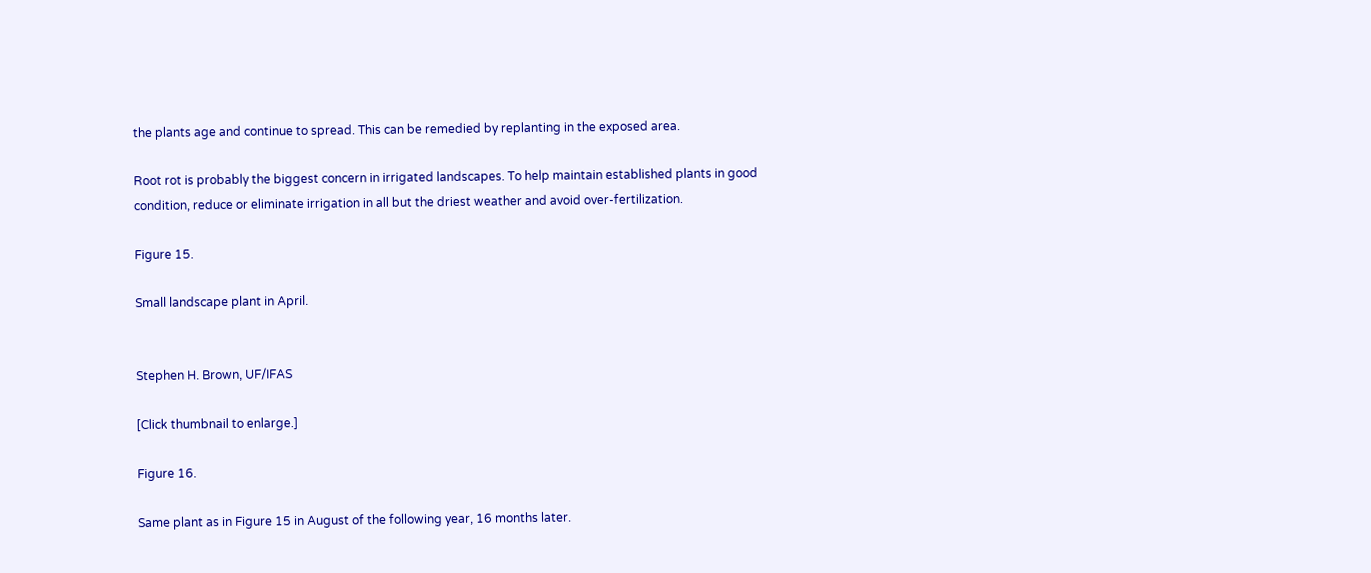the plants age and continue to spread. This can be remedied by replanting in the exposed area.

Root rot is probably the biggest concern in irrigated landscapes. To help maintain established plants in good condition, reduce or eliminate irrigation in all but the driest weather and avoid over-fertilization.

Figure 15.

Small landscape plant in April.


Stephen H. Brown, UF/IFAS

[Click thumbnail to enlarge.]

Figure 16.

Same plant as in Figure 15 in August of the following year, 16 months later.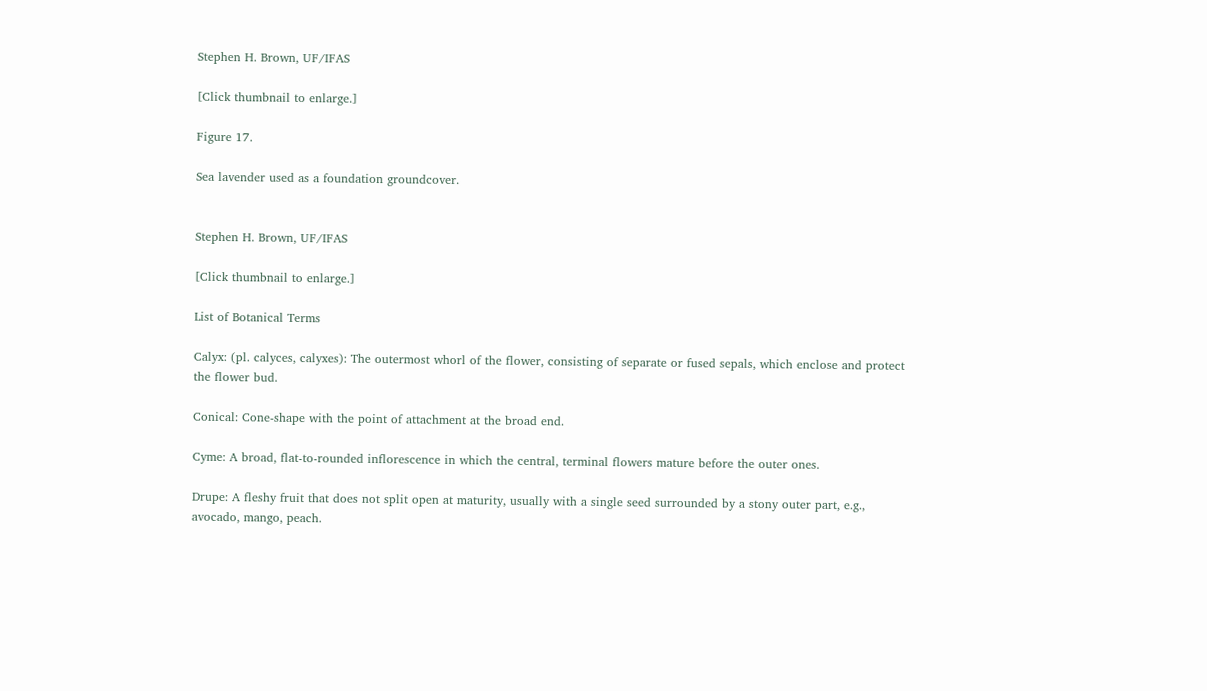Stephen H. Brown, UF/IFAS

[Click thumbnail to enlarge.]

Figure 17.

Sea lavender used as a foundation groundcover.


Stephen H. Brown, UF/IFAS

[Click thumbnail to enlarge.]

List of Botanical Terms

Calyx: (pl. calyces, calyxes): The outermost whorl of the flower, consisting of separate or fused sepals, which enclose and protect the flower bud.

Conical: Cone-shape with the point of attachment at the broad end.

Cyme: A broad, flat-to-rounded inflorescence in which the central, terminal flowers mature before the outer ones.

Drupe: A fleshy fruit that does not split open at maturity, usually with a single seed surrounded by a stony outer part, e.g., avocado, mango, peach.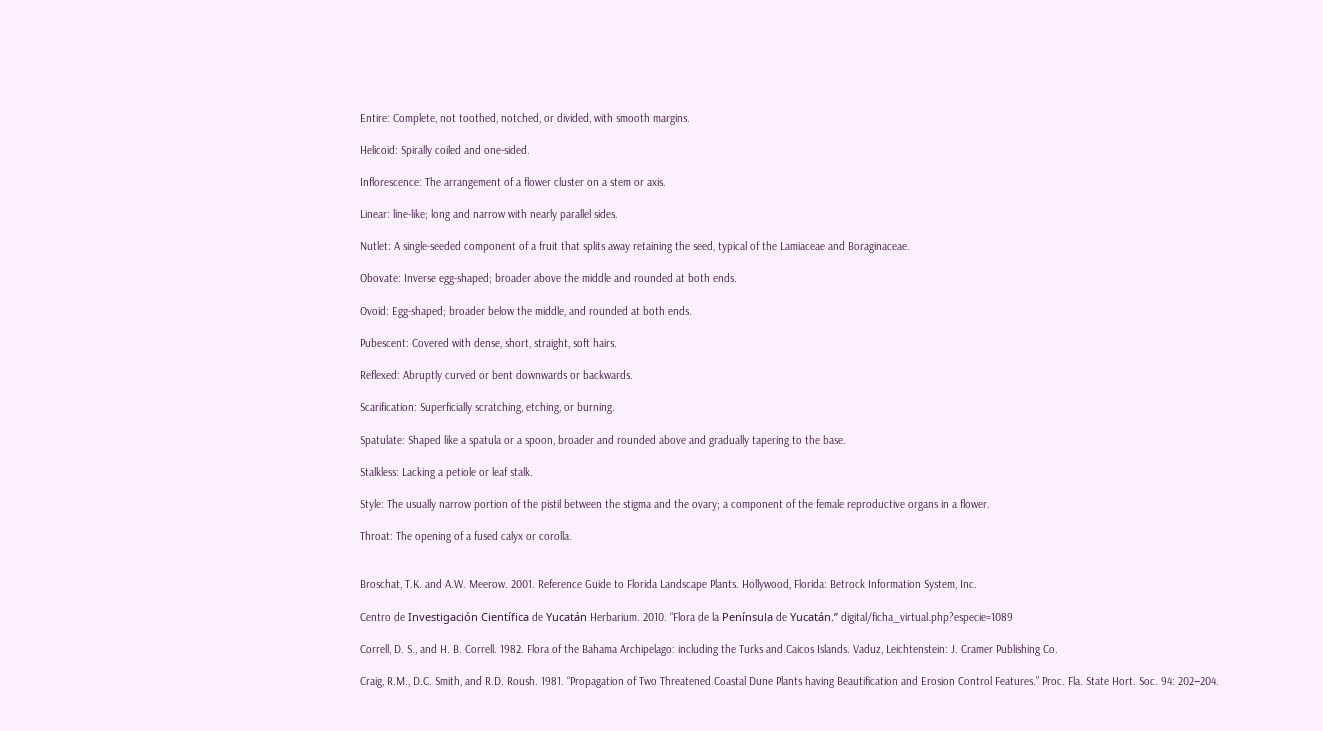Entire: Complete, not toothed, notched, or divided, with smooth margins.

Helicoid: Spirally coiled and one-sided.

Inflorescence: The arrangement of a flower cluster on a stem or axis.

Linear: line-like; long and narrow with nearly parallel sides.

Nutlet: A single-seeded component of a fruit that splits away retaining the seed, typical of the Lamiaceae and Boraginaceae.

Obovate: Inverse egg-shaped; broader above the middle and rounded at both ends.

Ovoid: Egg-shaped; broader below the middle, and rounded at both ends.

Pubescent: Covered with dense, short, straight, soft hairs.

Reflexed: Abruptly curved or bent downwards or backwards.

Scarification: Superficially scratching, etching, or burning.

Spatulate: Shaped like a spatula or a spoon, broader and rounded above and gradually tapering to the base.

Stalkless: Lacking a petiole or leaf stalk.

Style: The usually narrow portion of the pistil between the stigma and the ovary; a component of the female reproductive organs in a flower.

Throat: The opening of a fused calyx or corolla.


Broschat, T.K. and A.W. Meerow. 2001. Reference Guide to Florida Landscape Plants. Hollywood, Florida: Betrock Information System, Inc.

Centro de Investigación Científica de Yucatán Herbarium. 2010. “Flora de la Península de Yucatán.” digital/ficha_virtual.php?especie=1089

Correll, D. S., and H. B. Correll. 1982. Flora of the Bahama Archipelago: including the Turks and Caicos Islands. Vaduz, Leichtenstein: J. Cramer Publishing Co.

Craig, R.M., D.C. Smith, and R.D. Roush. 1981. “Propagation of Two Threatened Coastal Dune Plants having Beautification and Erosion Control Features.” Proc. Fla. State Hort. Soc. 94: 202‒204.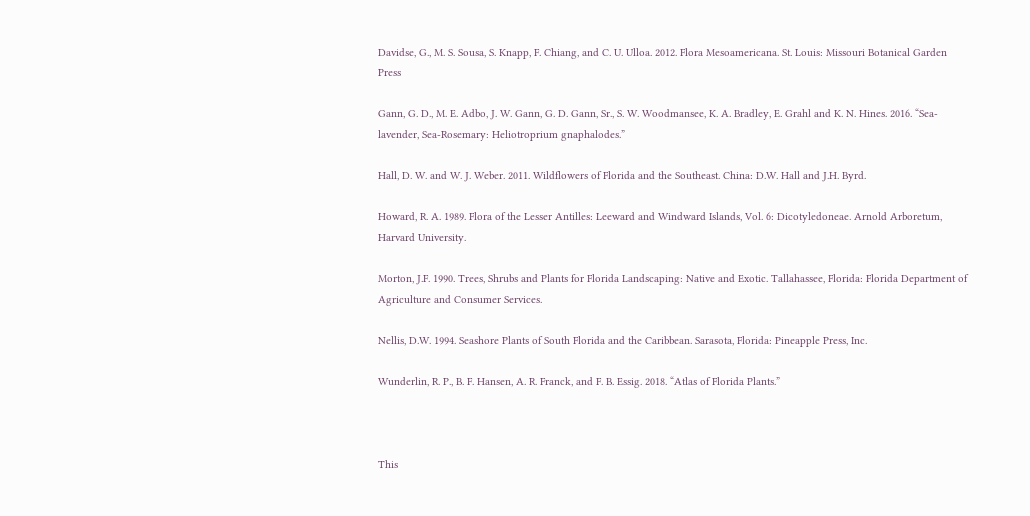Davidse, G., M. S. Sousa, S. Knapp, F. Chiang, and C. U. Ulloa. 2012. Flora Mesoamericana. St. Louis: Missouri Botanical Garden Press

Gann, G. D., M. E. Adbo, J. W. Gann, G. D. Gann, Sr., S. W. Woodmansee, K. A. Bradley, E. Grahl and K. N. Hines. 2016. “Sea-lavender, Sea-Rosemary: Heliotroprium gnaphalodes.”

Hall, D. W. and W. J. Weber. 2011. Wildflowers of Florida and the Southeast. China: D.W. Hall and J.H. Byrd.

Howard, R. A. 1989. Flora of the Lesser Antilles: Leeward and Windward Islands, Vol. 6: Dicotyledoneae. Arnold Arboretum, Harvard University.

Morton, J.F. 1990. Trees, Shrubs and Plants for Florida Landscaping: Native and Exotic. Tallahassee, Florida: Florida Department of Agriculture and Consumer Services.

Nellis, D.W. 1994. Seashore Plants of South Florida and the Caribbean. Sarasota, Florida: Pineapple Press, Inc.

Wunderlin, R. P., B. F. Hansen, A. R. Franck, and F. B. Essig. 2018. “Atlas of Florida Plants.”



This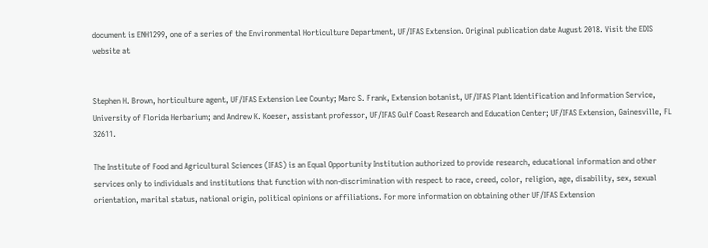document is ENH1299, one of a series of the Environmental Horticulture Department, UF/IFAS Extension. Original publication date August 2018. Visit the EDIS website at


Stephen H. Brown, horticulture agent, UF/IFAS Extension Lee County; Marc S. Frank, Extension botanist, UF/IFAS Plant Identification and Information Service, University of Florida Herbarium; and Andrew K. Koeser, assistant professor, UF/IFAS Gulf Coast Research and Education Center; UF/IFAS Extension, Gainesville, FL 32611.

The Institute of Food and Agricultural Sciences (IFAS) is an Equal Opportunity Institution authorized to provide research, educational information and other services only to individuals and institutions that function with non-discrimination with respect to race, creed, color, religion, age, disability, sex, sexual orientation, marital status, national origin, political opinions or affiliations. For more information on obtaining other UF/IFAS Extension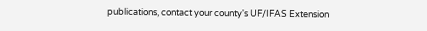publications, contact your county's UF/IFAS Extension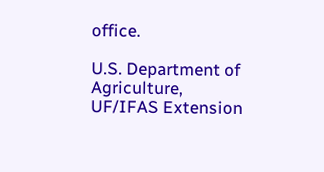office.

U.S. Department of Agriculture, UF/IFAS Extension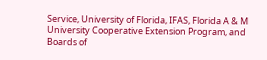Service, University of Florida, IFAS, Florida A & M University Cooperative Extension Program, and Boards of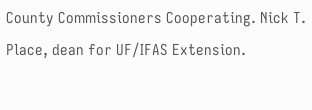County Commissioners Cooperating. Nick T. Place, dean for UF/IFAS Extension.